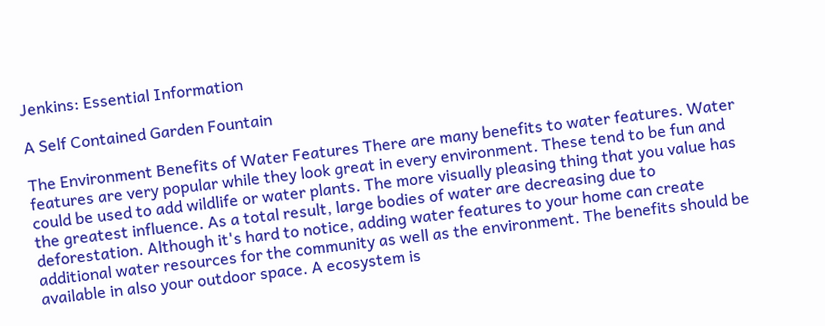Jenkins: Essential Information

A Self Contained Garden Fountain

The Environment Benefits of Water Features There are many benefits to water features. Water features are very popular while they look great in every environment. These tend to be fun and could be used to add wildlife or water plants. The more visually pleasing thing that you value has the greatest influence. As a total result, large bodies of water are decreasing due to deforestation. Although it's hard to notice, adding water features to your home can create additional water resources for the community as well as the environment. The benefits should be available in also your outdoor space. A ecosystem is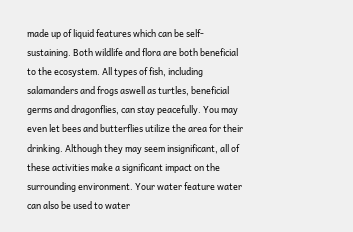made up of liquid features which can be self-sustaining. Both wildlife and flora are both beneficial to the ecosystem. All types of fish, including salamanders and frogs aswell as turtles, beneficial germs and dragonflies, can stay peacefully. You may even let bees and butterflies utilize the area for their drinking. Although they may seem insignificant, all of these activities make a significant impact on the surrounding environment. Your water feature water can also be used to water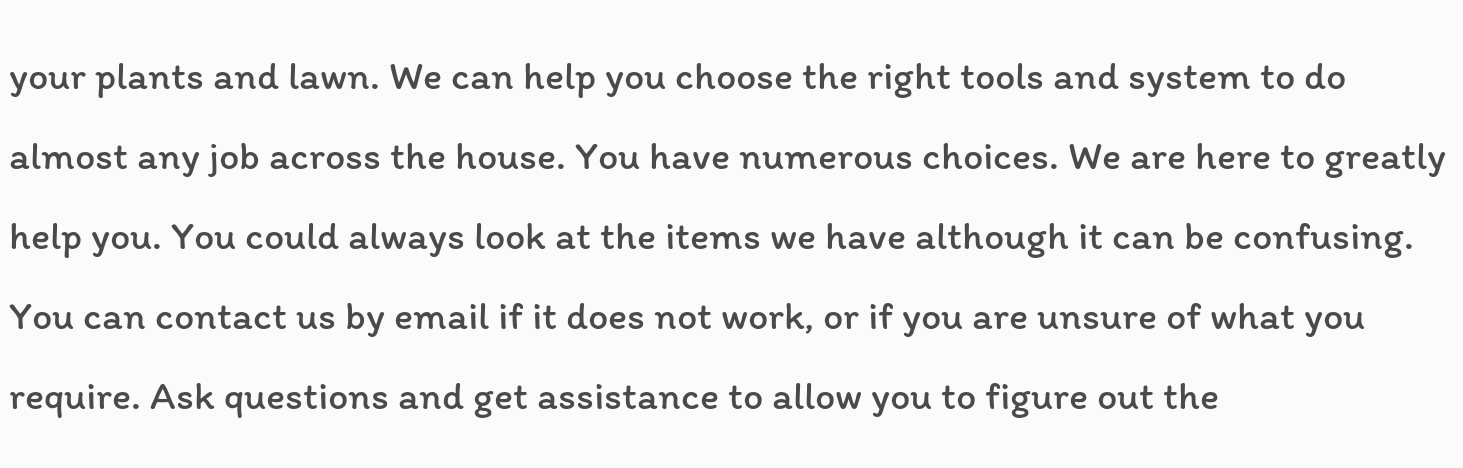your plants and lawn. We can help you choose the right tools and system to do almost any job across the house. You have numerous choices. We are here to greatly help you. You could always look at the items we have although it can be confusing. You can contact us by email if it does not work, or if you are unsure of what you require. Ask questions and get assistance to allow you to figure out the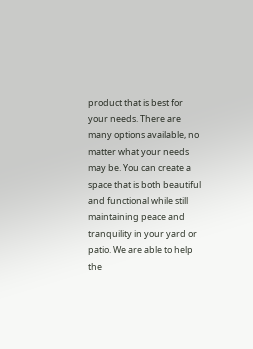product that is best for your needs. There are many options available, no matter what your needs may be. You can create a space that is both beautiful and functional while still maintaining peace and tranquility in your yard or patio. We are able to help the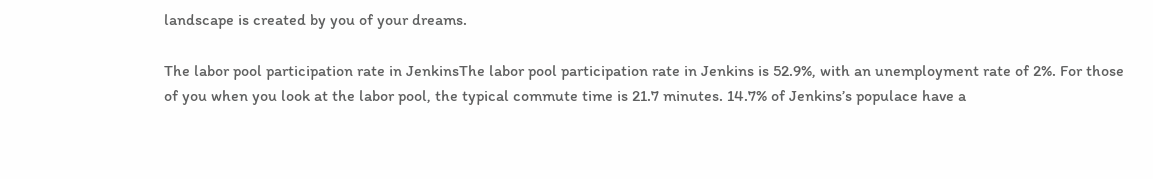landscape is created by you of your dreams.

The labor pool participation rate in JenkinsThe labor pool participation rate in Jenkins is 52.9%, with an unemployment rate of 2%. For those of you when you look at the labor pool, the typical commute time is 21.7 minutes. 14.7% of Jenkins’s populace have a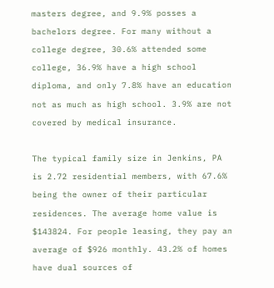masters degree, and 9.9% posses a bachelors degree. For many without a college degree, 30.6% attended some college, 36.9% have a high school diploma, and only 7.8% have an education not as much as high school. 3.9% are not covered by medical insurance.

The typical family size in Jenkins, PA is 2.72 residential members, with 67.6% being the owner of their particular residences. The average home value is $143824. For people leasing, they pay an average of $926 monthly. 43.2% of homes have dual sources of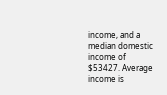income, and a median domestic income of $53427. Average income is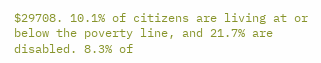$29708. 10.1% of citizens are living at or below the poverty line, and 21.7% are disabled. 8.3% of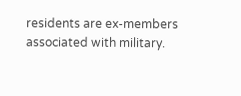residents are ex-members associated with military.